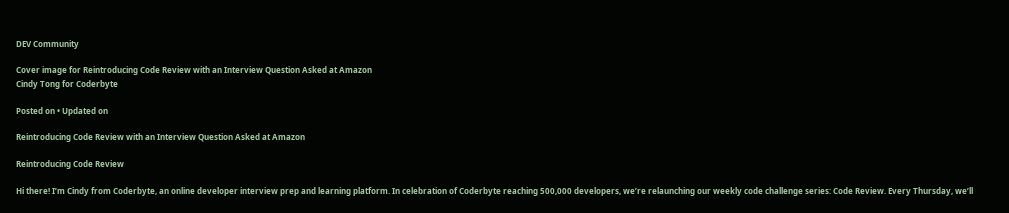DEV Community

Cover image for Reintroducing Code Review with an Interview Question Asked at Amazon
Cindy Tong for Coderbyte

Posted on • Updated on

Reintroducing Code Review with an Interview Question Asked at Amazon

Reintroducing Code Review

Hi there! I’m Cindy from Coderbyte, an online developer interview prep and learning platform. In celebration of Coderbyte reaching 500,000 developers, we’re relaunching our weekly code challenge series: Code Review. Every Thursday, we’ll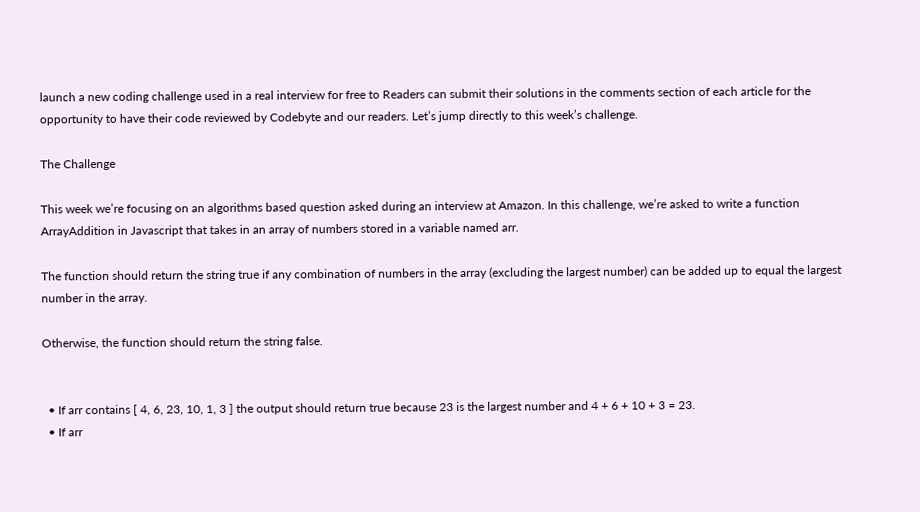launch a new coding challenge used in a real interview for free to Readers can submit their solutions in the comments section of each article for the opportunity to have their code reviewed by Codebyte and our readers. Let’s jump directly to this week’s challenge.

The Challenge

This week we’re focusing on an algorithms based question asked during an interview at Amazon. In this challenge, we’re asked to write a function ArrayAddition in Javascript that takes in an array of numbers stored in a variable named arr.

The function should return the string true if any combination of numbers in the array (excluding the largest number) can be added up to equal the largest number in the array.

Otherwise, the function should return the string false.


  • If arr contains [ 4, 6, 23, 10, 1, 3 ] the output should return true because 23 is the largest number and 4 + 6 + 10 + 3 = 23.
  • If arr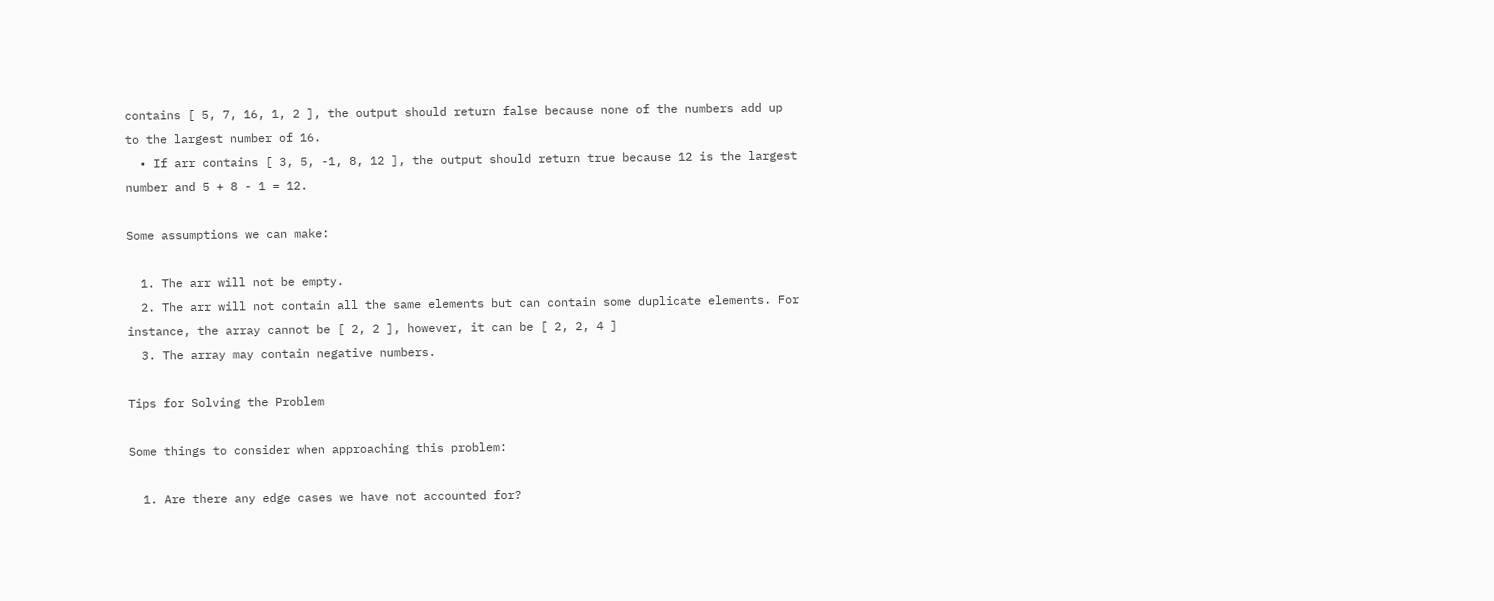contains [ 5, 7, 16, 1, 2 ], the output should return false because none of the numbers add up to the largest number of 16.
  • If arr contains [ 3, 5, -1, 8, 12 ], the output should return true because 12 is the largest number and 5 + 8 - 1 = 12.

Some assumptions we can make:

  1. The arr will not be empty.
  2. The arr will not contain all the same elements but can contain some duplicate elements. For instance, the array cannot be [ 2, 2 ], however, it can be [ 2, 2, 4 ]
  3. The array may contain negative numbers.

Tips for Solving the Problem

Some things to consider when approaching this problem:

  1. Are there any edge cases we have not accounted for?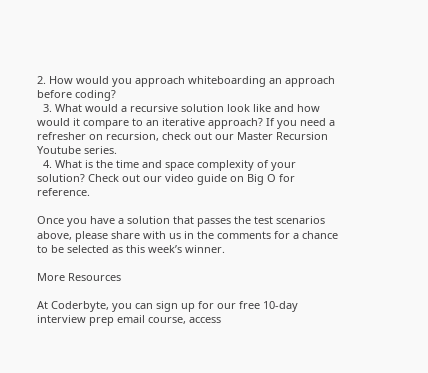2. How would you approach whiteboarding an approach before coding?
  3. What would a recursive solution look like and how would it compare to an iterative approach? If you need a refresher on recursion, check out our Master Recursion Youtube series.
  4. What is the time and space complexity of your solution? Check out our video guide on Big O for reference.

Once you have a solution that passes the test scenarios above, please share with us in the comments for a chance to be selected as this week’s winner.

More Resources

At Coderbyte, you can sign up for our free 10-day interview prep email course, access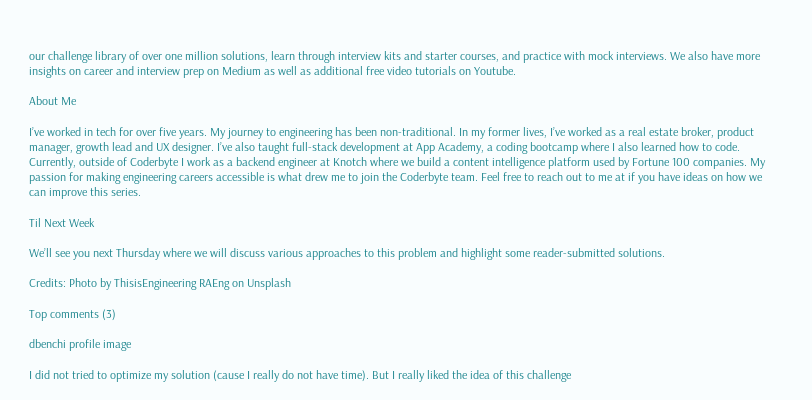our challenge library of over one million solutions, learn through interview kits and starter courses, and practice with mock interviews. We also have more insights on career and interview prep on Medium as well as additional free video tutorials on Youtube.

About Me

I’ve worked in tech for over five years. My journey to engineering has been non-traditional. In my former lives, I’ve worked as a real estate broker, product manager, growth lead and UX designer. I’ve also taught full-stack development at App Academy, a coding bootcamp where I also learned how to code. Currently, outside of Coderbyte I work as a backend engineer at Knotch where we build a content intelligence platform used by Fortune 100 companies. My passion for making engineering careers accessible is what drew me to join the Coderbyte team. Feel free to reach out to me at if you have ideas on how we can improve this series.

Til Next Week

We’ll see you next Thursday where we will discuss various approaches to this problem and highlight some reader-submitted solutions.

Credits: Photo by ThisisEngineering RAEng on Unsplash

Top comments (3)

dbenchi profile image

I did not tried to optimize my solution (cause I really do not have time). But I really liked the idea of this challenge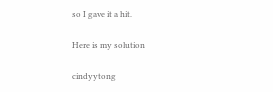so I gave it a hit.

Here is my solution

cindyytong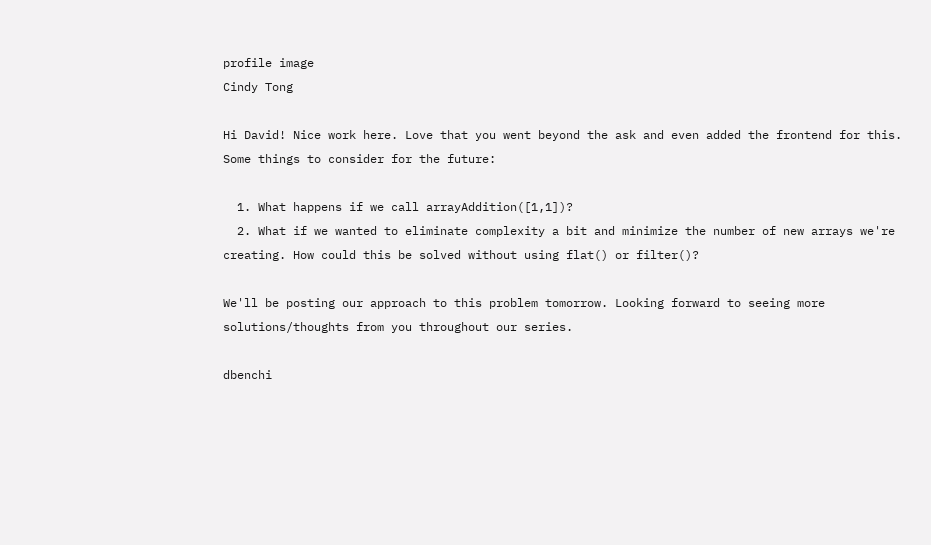profile image
Cindy Tong

Hi David! Nice work here. Love that you went beyond the ask and even added the frontend for this. Some things to consider for the future:

  1. What happens if we call arrayAddition([1,1])?
  2. What if we wanted to eliminate complexity a bit and minimize the number of new arrays we're creating. How could this be solved without using flat() or filter()?

We'll be posting our approach to this problem tomorrow. Looking forward to seeing more solutions/thoughts from you throughout our series.

dbenchi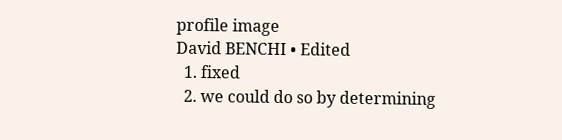profile image
David BENCHI • Edited
  1. fixed
  2. we could do so by determining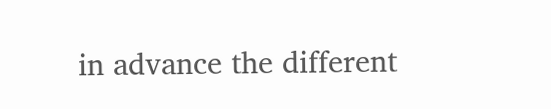in advance the different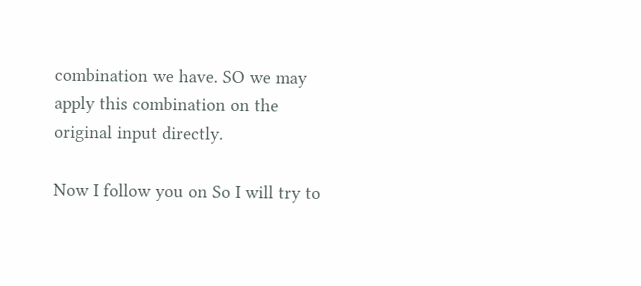combination we have. SO we may apply this combination on the original input directly.

Now I follow you on So I will try to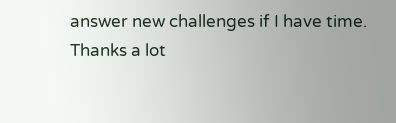answer new challenges if I have time.
Thanks a lot